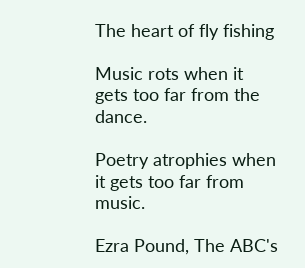The heart of fly fishing

Music rots when it gets too far from the dance.

Poetry atrophies when it gets too far from music.

Ezra Pound, The ABC's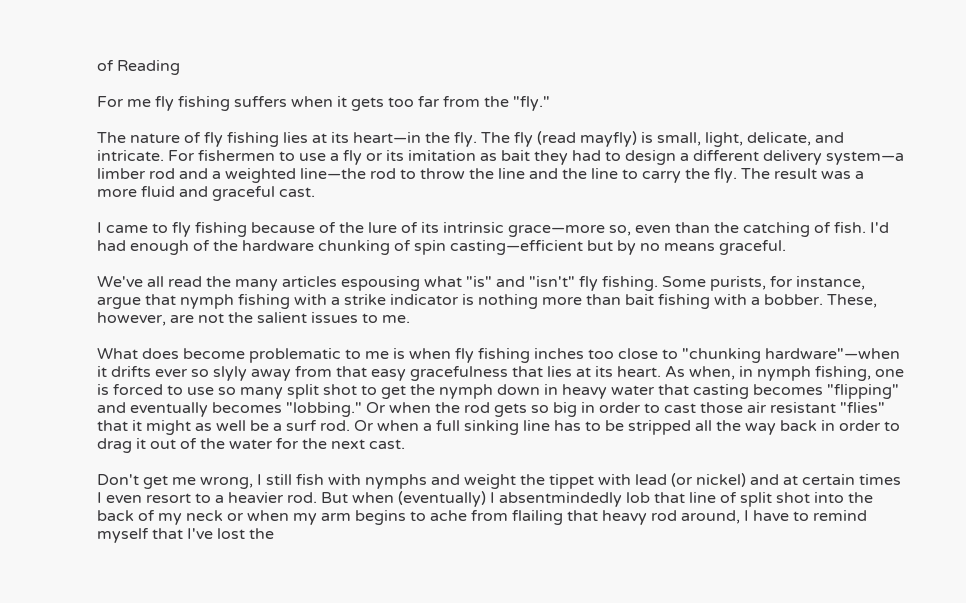of Reading

For me fly fishing suffers when it gets too far from the "fly."

The nature of fly fishing lies at its heart—in the fly. The fly (read mayfly) is small, light, delicate, and intricate. For fishermen to use a fly or its imitation as bait they had to design a different delivery system—a limber rod and a weighted line—the rod to throw the line and the line to carry the fly. The result was a more fluid and graceful cast.

I came to fly fishing because of the lure of its intrinsic grace—more so, even than the catching of fish. I'd had enough of the hardware chunking of spin casting—efficient but by no means graceful.

We've all read the many articles espousing what "is" and "isn't" fly fishing. Some purists, for instance, argue that nymph fishing with a strike indicator is nothing more than bait fishing with a bobber. These, however, are not the salient issues to me.

What does become problematic to me is when fly fishing inches too close to "chunking hardware"—when it drifts ever so slyly away from that easy gracefulness that lies at its heart. As when, in nymph fishing, one is forced to use so many split shot to get the nymph down in heavy water that casting becomes "flipping" and eventually becomes "lobbing." Or when the rod gets so big in order to cast those air resistant "flies" that it might as well be a surf rod. Or when a full sinking line has to be stripped all the way back in order to drag it out of the water for the next cast.

Don't get me wrong, I still fish with nymphs and weight the tippet with lead (or nickel) and at certain times I even resort to a heavier rod. But when (eventually) I absentmindedly lob that line of split shot into the back of my neck or when my arm begins to ache from flailing that heavy rod around, I have to remind myself that I've lost the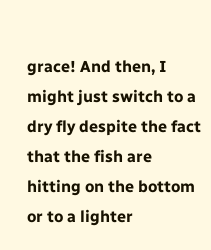grace! And then, I might just switch to a dry fly despite the fact that the fish are hitting on the bottom or to a lighter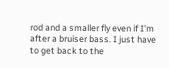rod and a smaller fly even if I'm after a bruiser bass. I just have to get back to the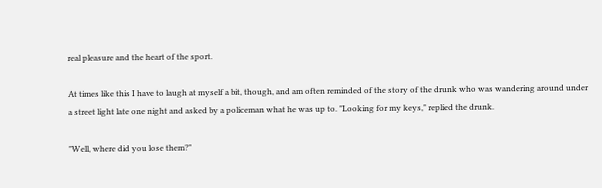real pleasure and the heart of the sport.

At times like this I have to laugh at myself a bit, though, and am often reminded of the story of the drunk who was wandering around under a street light late one night and asked by a policeman what he was up to. "Looking for my keys," replied the drunk.

"Well, where did you lose them?"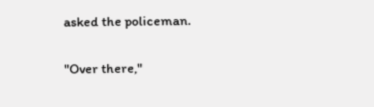asked the policeman.

"Over there,"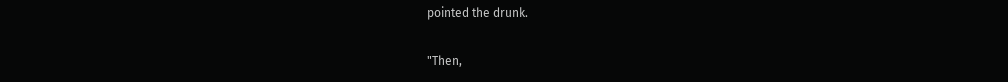pointed the drunk.

"Then,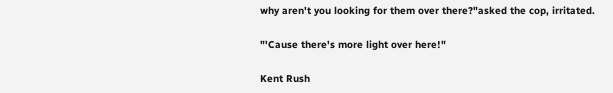why aren't you looking for them over there?"asked the cop, irritated.

"'Cause there's more light over here!"

Kent Rush